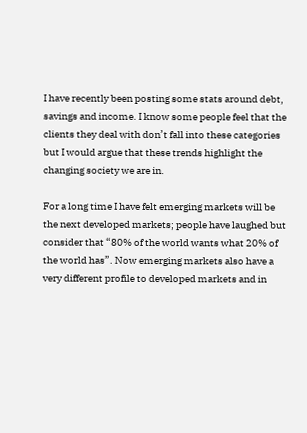I have recently been posting some stats around debt, savings and income. I know some people feel that the clients they deal with don’t fall into these categories but I would argue that these trends highlight the changing society we are in.

For a long time I have felt emerging markets will be the next developed markets; people have laughed but consider that “80% of the world wants what 20% of the world has”. Now emerging markets also have a very different profile to developed markets and in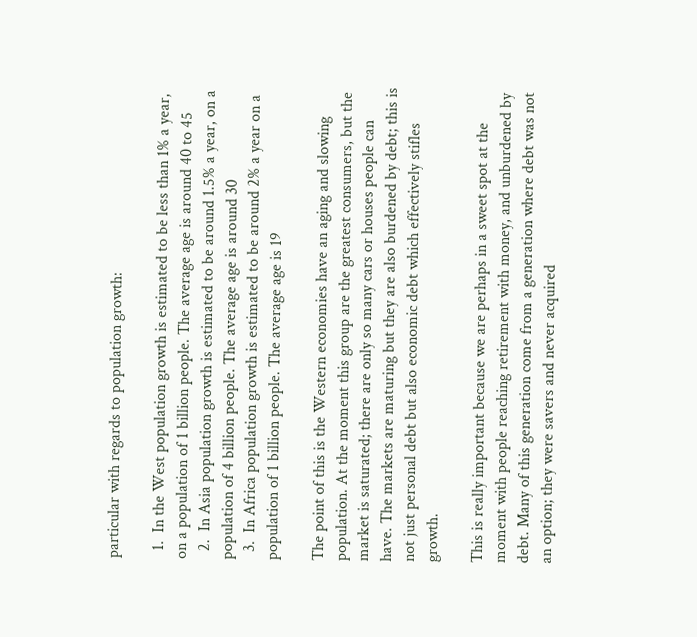particular with regards to population growth:

  1.  In the West population growth is estimated to be less than 1% a year, on a population of 1 billion people. The average age is around 40 to 45
  2.  In Asia population growth is estimated to be around 1.5% a year, on a population of 4 billion people. The average age is around 30
  3.  In Africa population growth is estimated to be around 2% a year on a population of 1 billion people. The average age is 19

The point of this is the Western economies have an aging and slowing population. At the moment this group are the greatest consumers, but the market is saturated; there are only so many cars or houses people can have. The markets are maturing but they are also burdened by debt; this is not just personal debt but also economic debt which effectively stifles growth.

This is really important because we are perhaps in a sweet spot at the moment with people reaching retirement with money, and unburdened by debt. Many of this generation come from a generation where debt was not an option; they were savers and never acquired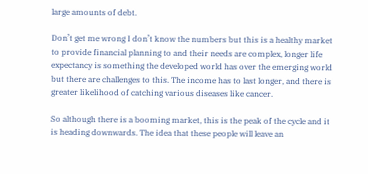large amounts of debt.

Don’t get me wrong I don’t know the numbers but this is a healthy market to provide financial planning to and their needs are complex, longer life expectancy is something the developed world has over the emerging world but there are challenges to this. The income has to last longer, and there is greater likelihood of catching various diseases like cancer.

So although there is a booming market, this is the peak of the cycle and it is heading downwards. The idea that these people will leave an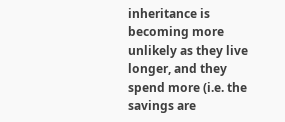inheritance is becoming more unlikely as they live longer, and they spend more (i.e. the savings are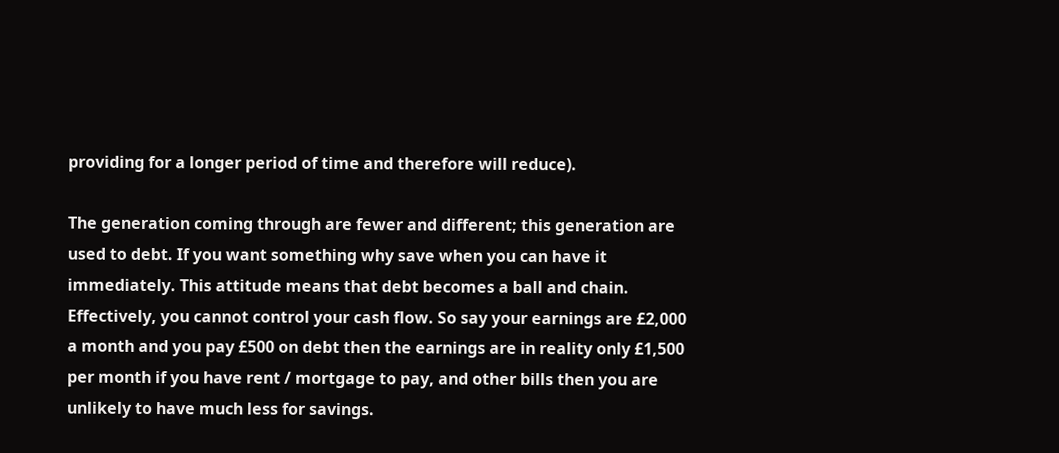providing for a longer period of time and therefore will reduce).

The generation coming through are fewer and different; this generation are used to debt. If you want something why save when you can have it immediately. This attitude means that debt becomes a ball and chain. Effectively, you cannot control your cash flow. So say your earnings are £2,000 a month and you pay £500 on debt then the earnings are in reality only £1,500 per month if you have rent / mortgage to pay, and other bills then you are unlikely to have much less for savings.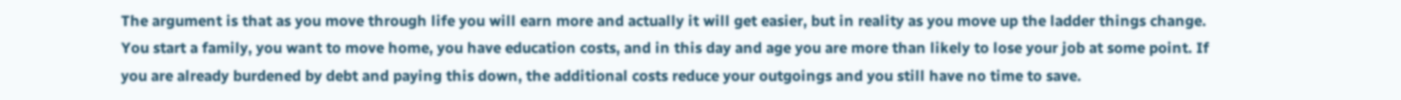The argument is that as you move through life you will earn more and actually it will get easier, but in reality as you move up the ladder things change. You start a family, you want to move home, you have education costs, and in this day and age you are more than likely to lose your job at some point. If you are already burdened by debt and paying this down, the additional costs reduce your outgoings and you still have no time to save.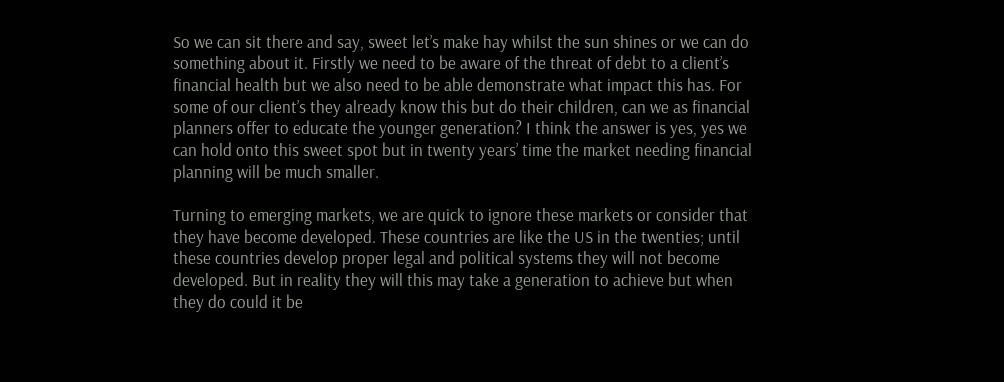So we can sit there and say, sweet let’s make hay whilst the sun shines or we can do something about it. Firstly we need to be aware of the threat of debt to a client’s financial health but we also need to be able demonstrate what impact this has. For some of our client’s they already know this but do their children, can we as financial planners offer to educate the younger generation? I think the answer is yes, yes we can hold onto this sweet spot but in twenty years’ time the market needing financial planning will be much smaller.

Turning to emerging markets, we are quick to ignore these markets or consider that they have become developed. These countries are like the US in the twenties; until these countries develop proper legal and political systems they will not become developed. But in reality they will this may take a generation to achieve but when they do could it be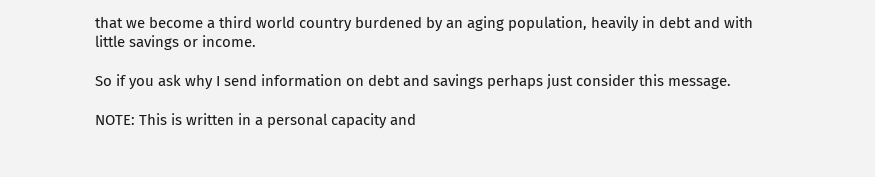that we become a third world country burdened by an aging population, heavily in debt and with little savings or income.

So if you ask why I send information on debt and savings perhaps just consider this message.

NOTE: This is written in a personal capacity and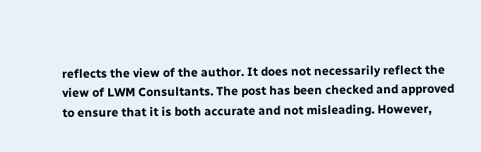reflects the view of the author. It does not necessarily reflect the view of LWM Consultants. The post has been checked and approved to ensure that it is both accurate and not misleading. However,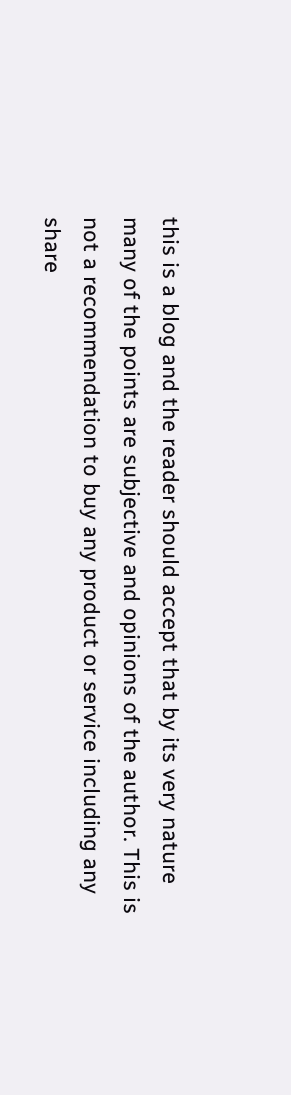this is a blog and the reader should accept that by its very nature many of the points are subjective and opinions of the author. This is not a recommendation to buy any product or service including any share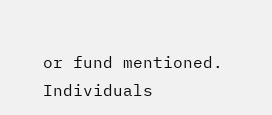or fund mentioned. Individuals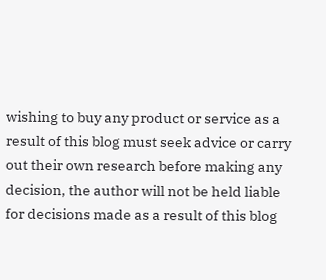wishing to buy any product or service as a result of this blog must seek advice or carry out their own research before making any decision, the author will not be held liable for decisions made as a result of this blog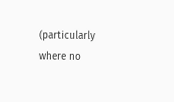(particularly where no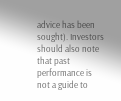advice has been sought). Investors should also note that past performance is not a guide to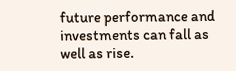future performance and investments can fall as well as rise.